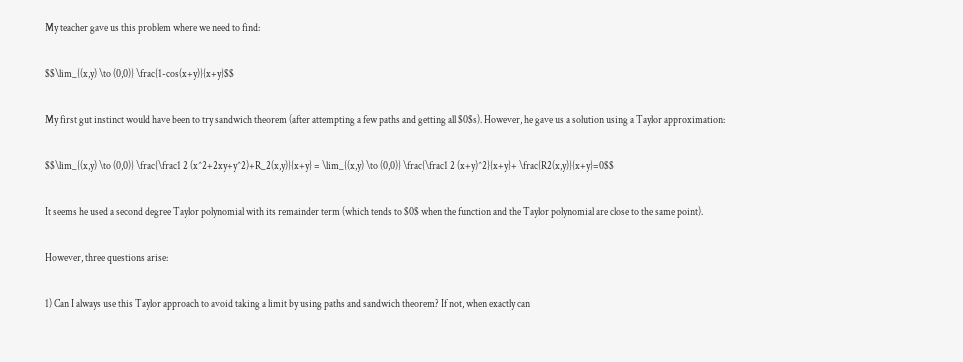My teacher gave us this problem where we need to find:

$$\lim_{(x,y) \to (0,0)} \frac{1-cos(x+y)}{x+y}$$

My first gut instinct would have been to try sandwich theorem (after attempting a few paths and getting all $0$s). However, he gave us a solution using a Taylor approximation:

$$\lim_{(x,y) \to (0,0)} \frac{\frac1 2 (x^2+2xy+y^2)+R_2(x,y)}{x+y} = \lim_{(x,y) \to (0,0)} \frac{\frac1 2 (x+y)^2}{x+y}+ \frac{R2(x,y)}{x+y}=0$$

It seems he used a second degree Taylor polynomial with its remainder term (which tends to $0$ when the function and the Taylor polynomial are close to the same point).

However, three questions arise:

1) Can I always use this Taylor approach to avoid taking a limit by using paths and sandwich theorem? If not, when exactly can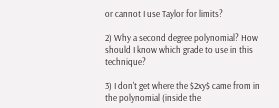or cannot I use Taylor for limits?

2) Why a second degree polynomial? How should I know which grade to use in this technique?

3) I don't get where the $2xy$ came from in the polynomial (inside the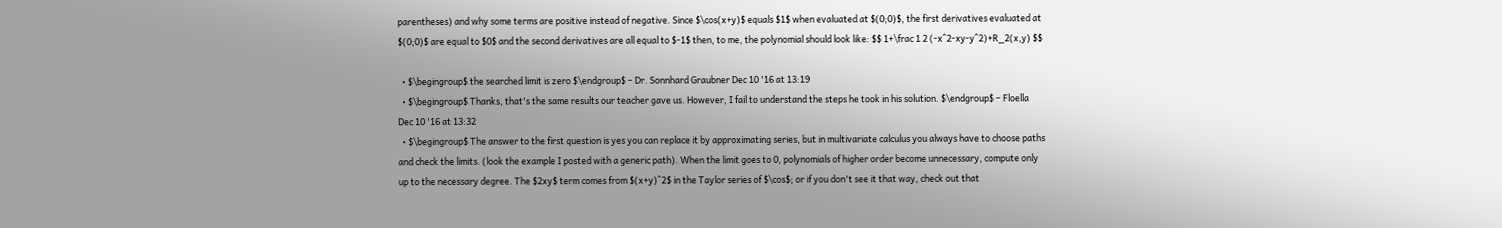parentheses) and why some terms are positive instead of negative. Since $\cos(x+y)$ equals $1$ when evaluated at $(0;0)$, the first derivatives evaluated at $(0;0)$ are equal to $0$ and the second derivatives are all equal to $-1$ then, to me, the polynomial should look like: $$ 1+\frac 1 2 (-x^2-xy-y^2)+R_2(x,y) $$

  • $\begingroup$ the searched limit is zero $\endgroup$ – Dr. Sonnhard Graubner Dec 10 '16 at 13:19
  • $\begingroup$ Thanks, that's the same results our teacher gave us. However, I fail to understand the steps he took in his solution. $\endgroup$ – Floella Dec 10 '16 at 13:32
  • $\begingroup$ The answer to the first question is yes you can replace it by approximating series, but in multivariate calculus you always have to choose paths and check the limits. (look the example I posted with a generic path). When the limit goes to 0, polynomials of higher order become unnecessary, compute only up to the necessary degree. The $2xy$ term comes from $(x+y)^2$ in the Taylor series of $\cos$; or if you don't see it that way, check out that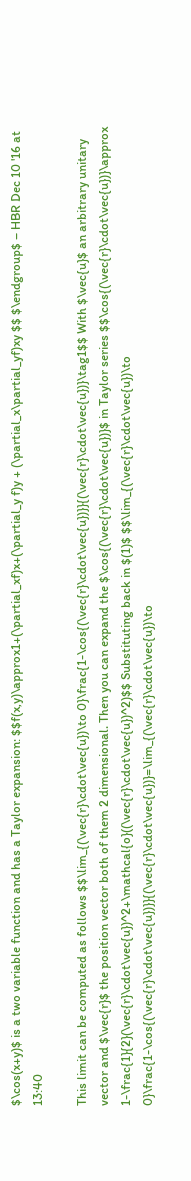$\cos(x+y)$ is a two variable function and has a Taylor expansion: $$f(x,y)\approx1+(\partial_xf)x+(\partial_y f)y + (\partial_x\partial_yf)xy $$ $\endgroup$ – HBR Dec 10 '16 at 13:40

This limit can be computed as follows $$\lim_{(\vec{r}\cdot\vec{u})\to 0}\frac{1-\cos{(\vec{r}\cdot\vec{u})}}{(\vec{r}\cdot\vec{u})}\tag1$$ With $\vec{u}$ an arbitrary unitary vector and $\vec{r}$ the position vector both of them 2 dimensional. Then you can expand the $\cos{(\vec{r}\cdot\vec{u})}$ in Taylor series $$\cos{(\vec{r}\cdot\vec{u})}\approx 1-\frac{1}{2}(\vec{r}\cdot\vec{u})^2+\mathcal{o}((\vec{r}\cdot\vec{u})^2)$$ Substituting back in $(1)$ $$\lim_{(\vec{r}\cdot\vec{u})\to 0}\frac{1-\cos{(\vec{r}\cdot\vec{u})}}{(\vec{r}\cdot\vec{u})}=\lim_{(\vec{r}\cdot\vec{u})\to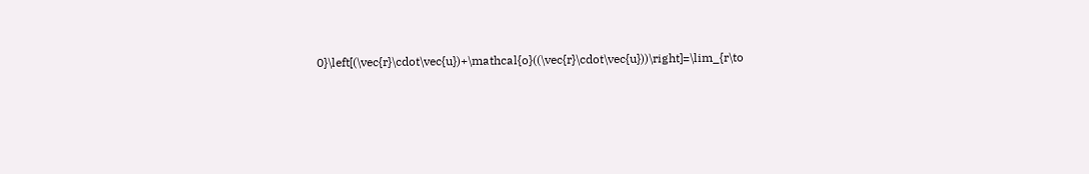0}\left[(\vec{r}\cdot\vec{u})+\mathcal{o}((\vec{r}\cdot\vec{u}))\right]=\lim_{r\to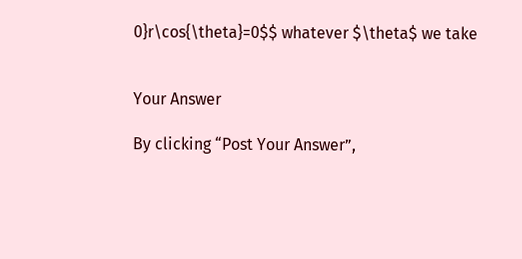0}r\cos{\theta}=0$$ whatever $\theta$ we take


Your Answer

By clicking “Post Your Answer”,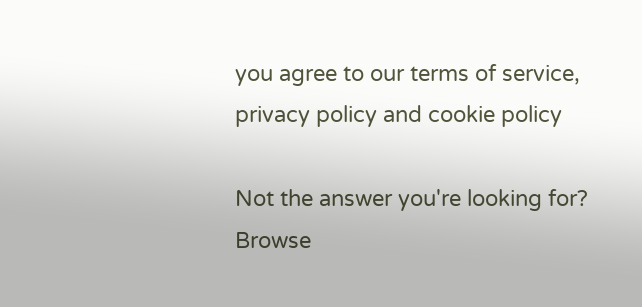you agree to our terms of service, privacy policy and cookie policy

Not the answer you're looking for? Browse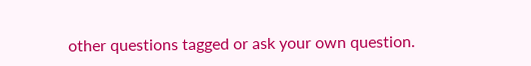other questions tagged or ask your own question.